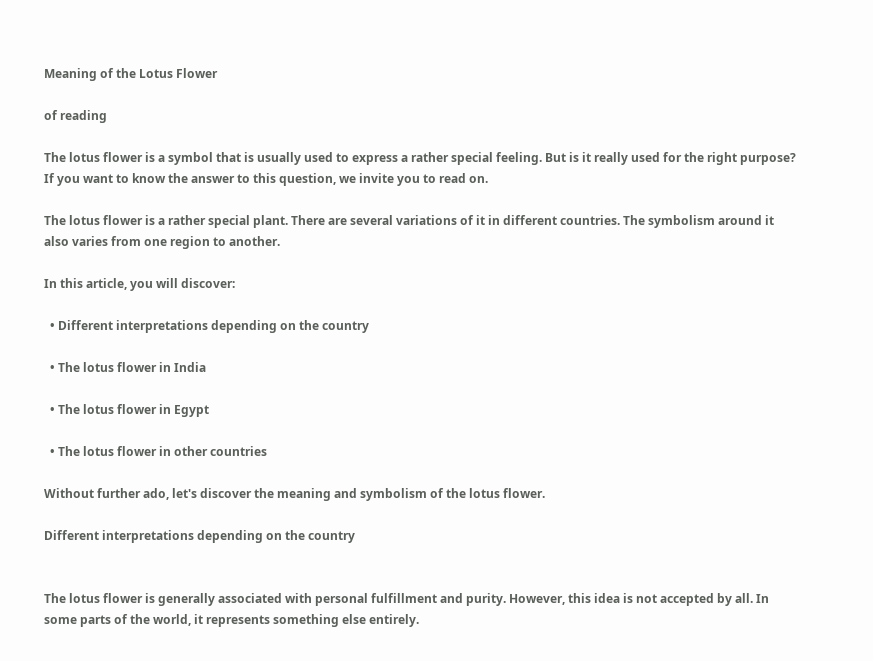Meaning of the Lotus Flower

of reading

The lotus flower is a symbol that is usually used to express a rather special feeling. But is it really used for the right purpose? If you want to know the answer to this question, we invite you to read on.

The lotus flower is a rather special plant. There are several variations of it in different countries. The symbolism around it also varies from one region to another.

In this article, you will discover:

  • Different interpretations depending on the country

  • The lotus flower in India

  • The lotus flower in Egypt

  • The lotus flower in other countries

Without further ado, let's discover the meaning and symbolism of the lotus flower.

Different interpretations depending on the country


The lotus flower is generally associated with personal fulfillment and purity. However, this idea is not accepted by all. In some parts of the world, it represents something else entirely.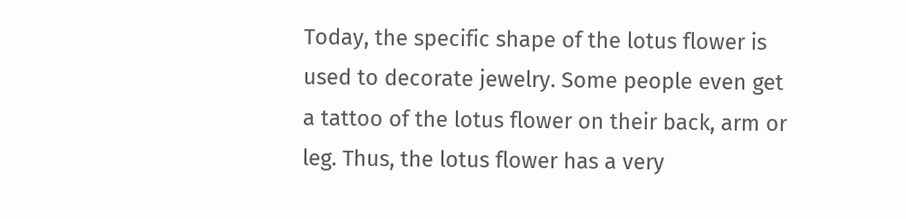Today, the specific shape of the lotus flower is used to decorate jewelry. Some people even get a tattoo of the lotus flower on their back, arm or leg. Thus, the lotus flower has a very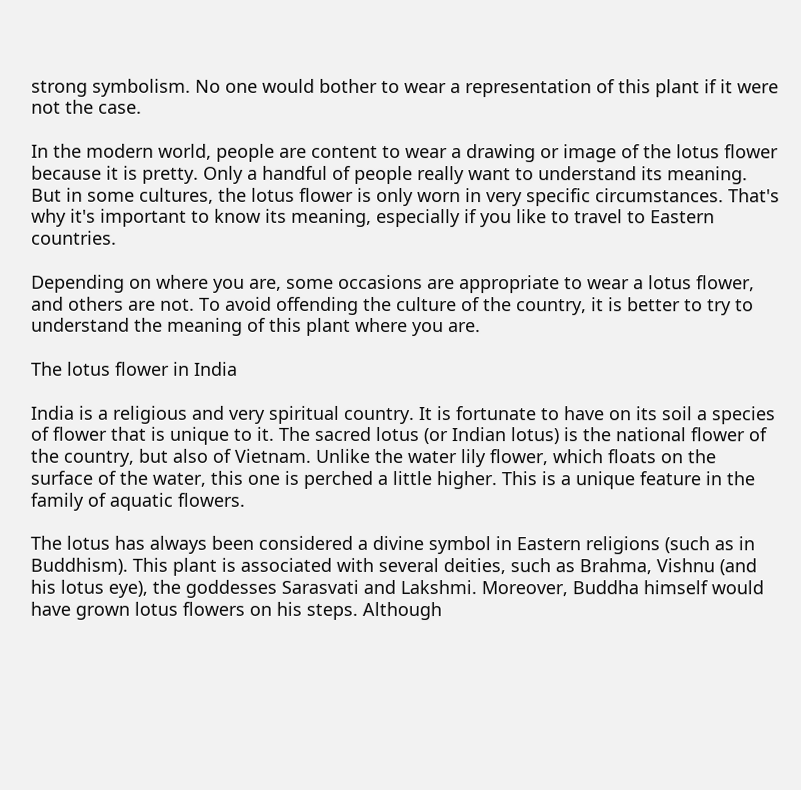strong symbolism. No one would bother to wear a representation of this plant if it were not the case.

In the modern world, people are content to wear a drawing or image of the lotus flower because it is pretty. Only a handful of people really want to understand its meaning. But in some cultures, the lotus flower is only worn in very specific circumstances. That's why it's important to know its meaning, especially if you like to travel to Eastern countries.

Depending on where you are, some occasions are appropriate to wear a lotus flower, and others are not. To avoid offending the culture of the country, it is better to try to understand the meaning of this plant where you are.

The lotus flower in India

India is a religious and very spiritual country. It is fortunate to have on its soil a species of flower that is unique to it. The sacred lotus (or Indian lotus) is the national flower of the country, but also of Vietnam. Unlike the water lily flower, which floats on the surface of the water, this one is perched a little higher. This is a unique feature in the family of aquatic flowers.

The lotus has always been considered a divine symbol in Eastern religions (such as in Buddhism). This plant is associated with several deities, such as Brahma, Vishnu (and his lotus eye), the goddesses Sarasvati and Lakshmi. Moreover, Buddha himself would have grown lotus flowers on his steps. Although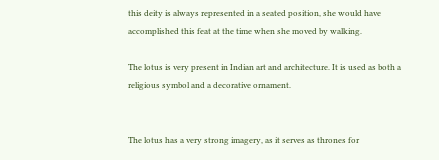this deity is always represented in a seated position, she would have accomplished this feat at the time when she moved by walking.

The lotus is very present in Indian art and architecture. It is used as both a religious symbol and a decorative ornament.


The lotus has a very strong imagery, as it serves as thrones for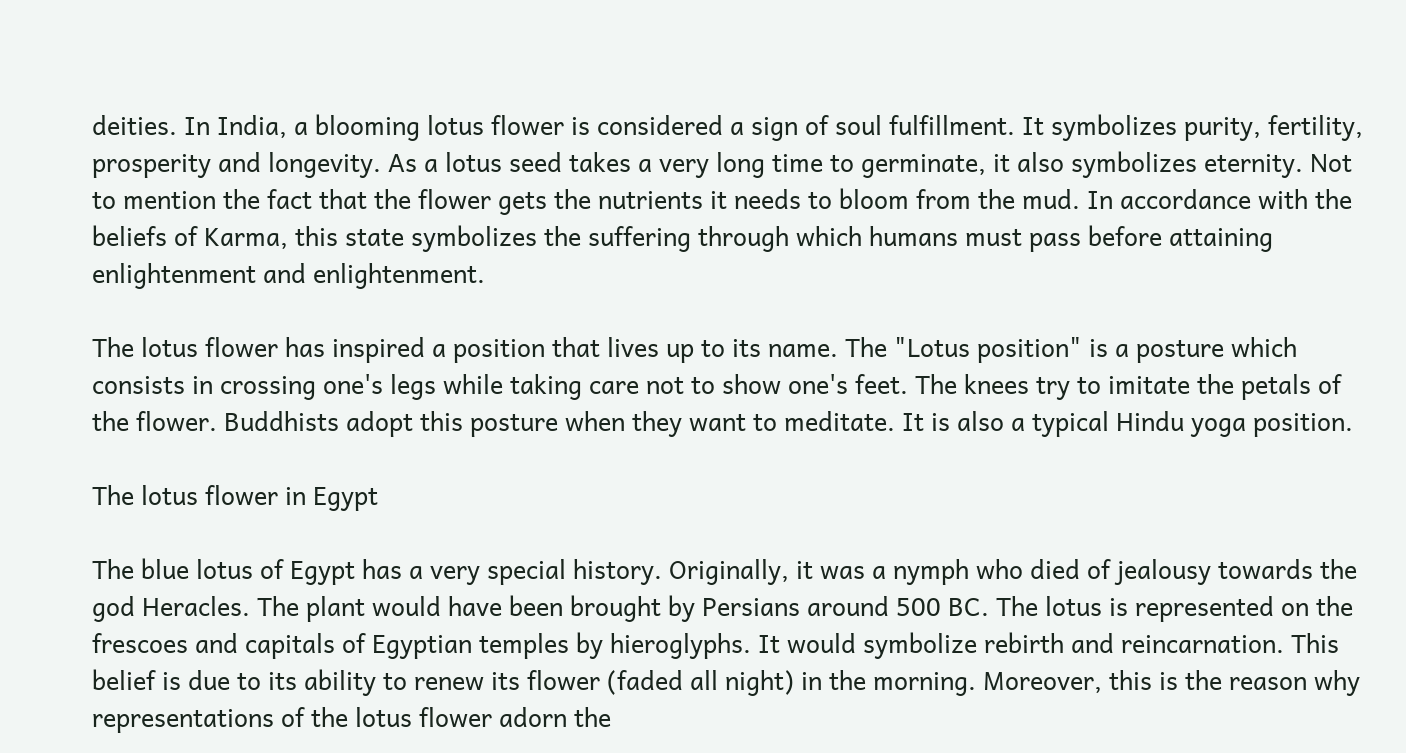deities. In India, a blooming lotus flower is considered a sign of soul fulfillment. It symbolizes purity, fertility, prosperity and longevity. As a lotus seed takes a very long time to germinate, it also symbolizes eternity. Not to mention the fact that the flower gets the nutrients it needs to bloom from the mud. In accordance with the beliefs of Karma, this state symbolizes the suffering through which humans must pass before attaining enlightenment and enlightenment.

The lotus flower has inspired a position that lives up to its name. The "Lotus position" is a posture which consists in crossing one's legs while taking care not to show one's feet. The knees try to imitate the petals of the flower. Buddhists adopt this posture when they want to meditate. It is also a typical Hindu yoga position.

The lotus flower in Egypt

The blue lotus of Egypt has a very special history. Originally, it was a nymph who died of jealousy towards the god Heracles. The plant would have been brought by Persians around 500 BC. The lotus is represented on the frescoes and capitals of Egyptian temples by hieroglyphs. It would symbolize rebirth and reincarnation. This belief is due to its ability to renew its flower (faded all night) in the morning. Moreover, this is the reason why representations of the lotus flower adorn the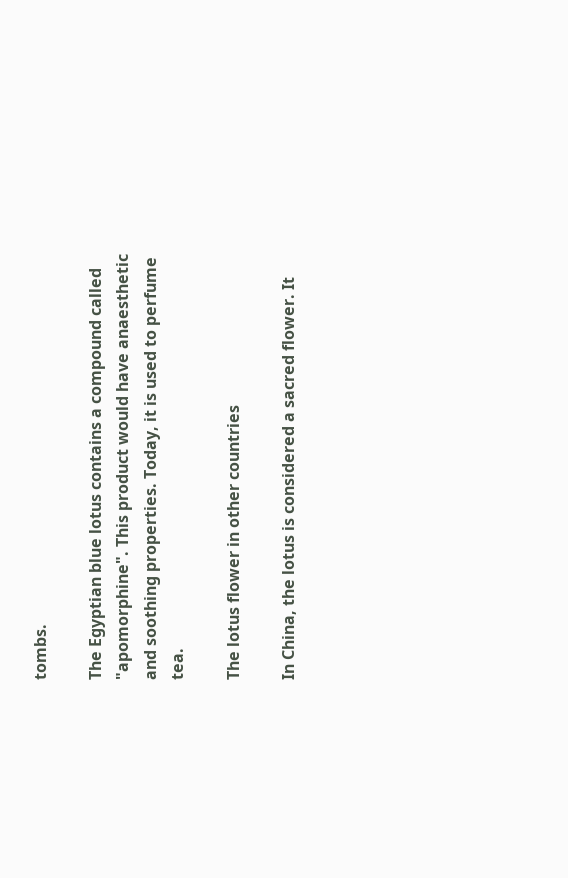tombs.

The Egyptian blue lotus contains a compound called "apomorphine". This product would have anaesthetic and soothing properties. Today, it is used to perfume tea.

The lotus flower in other countries

In China, the lotus is considered a sacred flower. It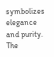symbolizes elegance and purity. The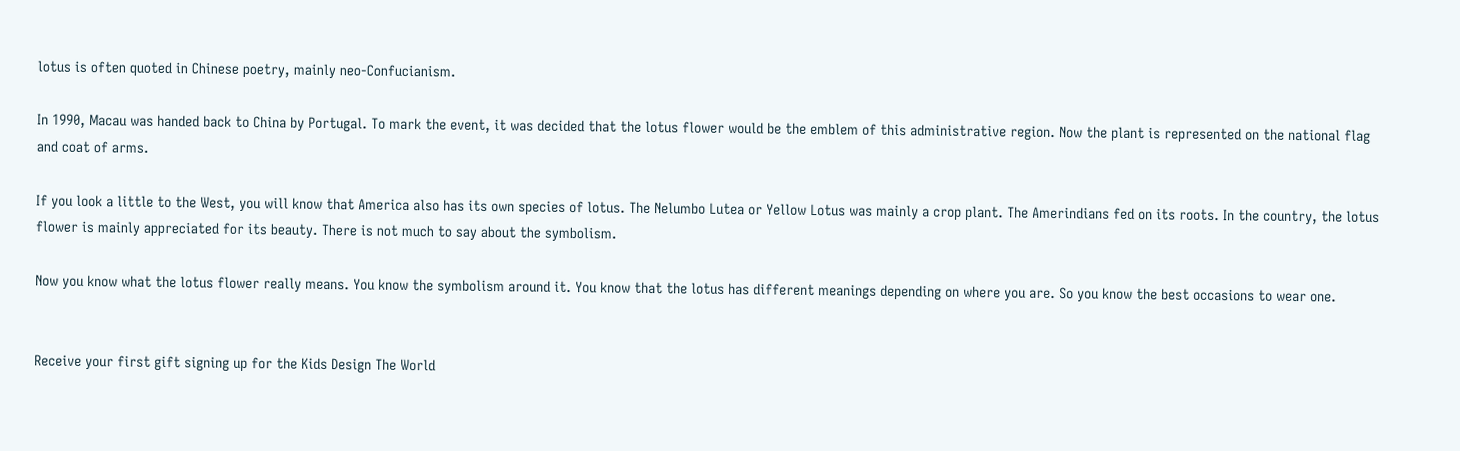lotus is often quoted in Chinese poetry, mainly neo-Confucianism.

In 1990, Macau was handed back to China by Portugal. To mark the event, it was decided that the lotus flower would be the emblem of this administrative region. Now the plant is represented on the national flag and coat of arms.

If you look a little to the West, you will know that America also has its own species of lotus. The Nelumbo Lutea or Yellow Lotus was mainly a crop plant. The Amerindians fed on its roots. In the country, the lotus flower is mainly appreciated for its beauty. There is not much to say about the symbolism.

Now you know what the lotus flower really means. You know the symbolism around it. You know that the lotus has different meanings depending on where you are. So you know the best occasions to wear one.


Receive your first gift signing up for the Kids Design The World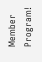Member Program!